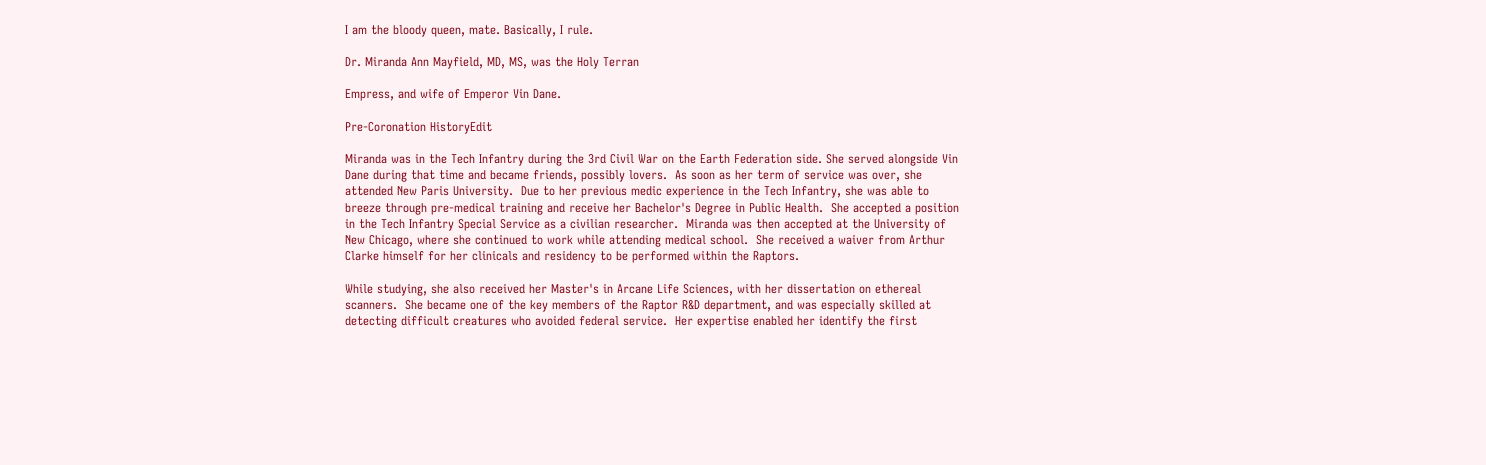I am the bloody queen, mate. Basically, I rule.

Dr. Miranda Ann Mayfield, MD, MS, was the Holy Terran

Empress, and wife of Emperor Vin Dane.

Pre-Coronation HistoryEdit

Miranda was in the Tech Infantry during the 3rd Civil War on the Earth Federation side. She served alongside Vin Dane during that time and became friends, possibly lovers.  As soon as her term of service was over, she attended New Paris University.  Due to her previous medic experience in the Tech Infantry, she was able to breeze through pre-medical training and receive her Bachelor's Degree in Public Health.  She accepted a position in the Tech Infantry Special Service as a civilian researcher.  Miranda was then accepted at the University of New Chicago, where she continued to work while attending medical school.  She received a waiver from Arthur Clarke himself for her clinicals and residency to be performed within the Raptors.

While studying, she also received her Master's in Arcane Life Sciences, with her dissertation on ethereal scanners.  She became one of the key members of the Raptor R&D department, and was especially skilled at detecting difficult creatures who avoided federal service.  Her expertise enabled her identify the first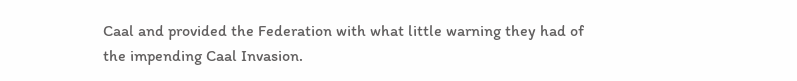Caal and provided the Federation with what little warning they had of the impending Caal Invasion.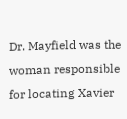Dr. Mayfield was the woman responsible for locating Xavier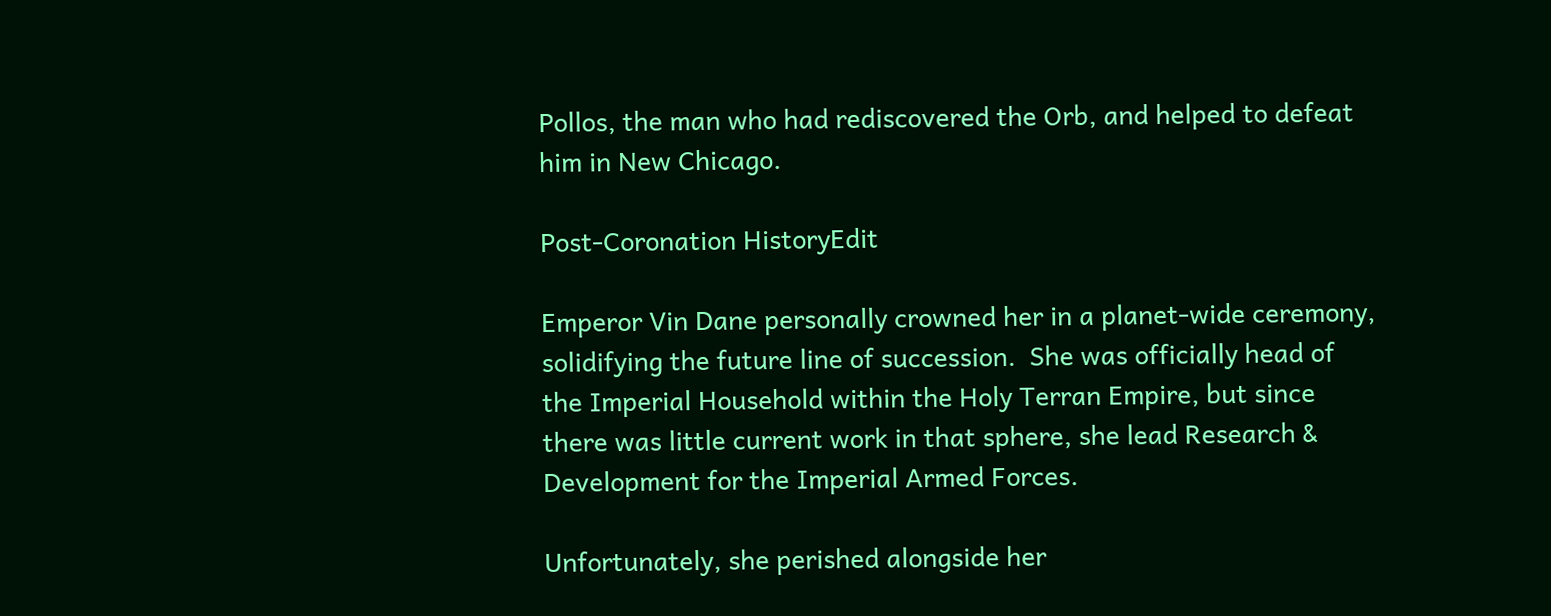Pollos, the man who had rediscovered the Orb, and helped to defeat him in New Chicago.

Post-Coronation HistoryEdit

Emperor Vin Dane personally crowned her in a planet-wide ceremony, solidifying the future line of succession.  She was officially head of the Imperial Household within the Holy Terran Empire, but since there was little current work in that sphere, she lead Research & Development for the Imperial Armed Forces.

Unfortunately, she perished alongside her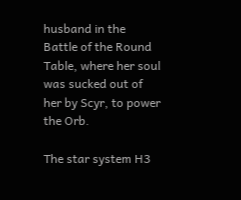husband in the Battle of the Round Table, where her soul was sucked out of her by Scyr, to power the Orb.

The star system H3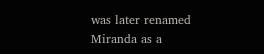was later renamed Miranda as a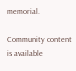memorial.

Community content is available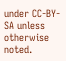under CC-BY-SA unless otherwise noted.